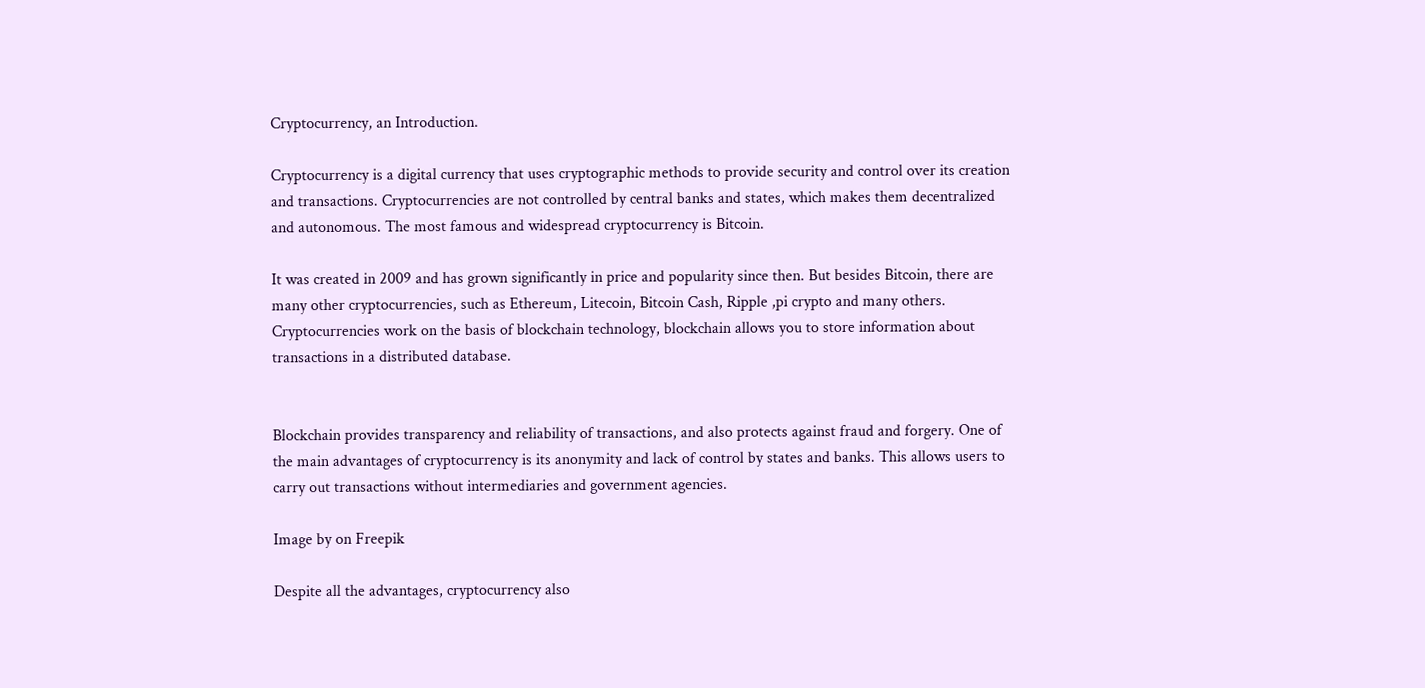Cryptocurrency, an Introduction.

Cryptocurrency is a digital currency that uses cryptographic methods to provide security and control over its creation and transactions. Cryptocurrencies are not controlled by central banks and states, which makes them decentralized and autonomous. The most famous and widespread cryptocurrency is Bitcoin.

It was created in 2009 and has grown significantly in price and popularity since then. But besides Bitcoin, there are many other cryptocurrencies, such as Ethereum, Litecoin, Bitcoin Cash, Ripple ,pi crypto and many others. Cryptocurrencies work on the basis of blockchain technology, blockchain allows you to store information about transactions in a distributed database.


Blockchain provides transparency and reliability of transactions, and also protects against fraud and forgery. One of the main advantages of cryptocurrency is its anonymity and lack of control by states and banks. This allows users to carry out transactions without intermediaries and government agencies.

Image by on Freepik

Despite all the advantages, cryptocurrency also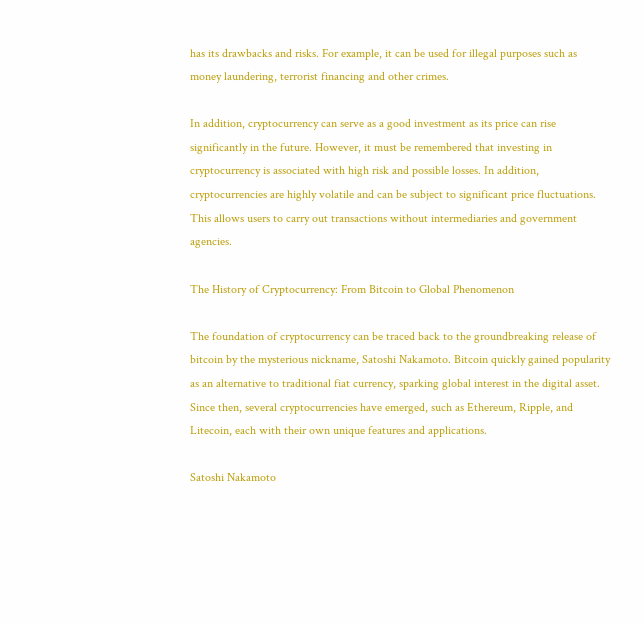has its drawbacks and risks. For example, it can be used for illegal purposes such as money laundering, terrorist financing and other crimes.

In addition, cryptocurrency can serve as a good investment as its price can rise significantly in the future. However, it must be remembered that investing in cryptocurrency is associated with high risk and possible losses. In addition, cryptocurrencies are highly volatile and can be subject to significant price fluctuations. This allows users to carry out transactions without intermediaries and government agencies.

The History of Cryptocurrency: From Bitcoin to Global Phenomenon

The foundation of cryptocurrency can be traced back to the groundbreaking release of bitcoin by the mysterious nickname, Satoshi Nakamoto. Bitcoin quickly gained popularity as an alternative to traditional fiat currency, sparking global interest in the digital asset. Since then, several cryptocurrencies have emerged, such as Ethereum, Ripple, and Litecoin, each with their own unique features and applications.

Satoshi Nakamoto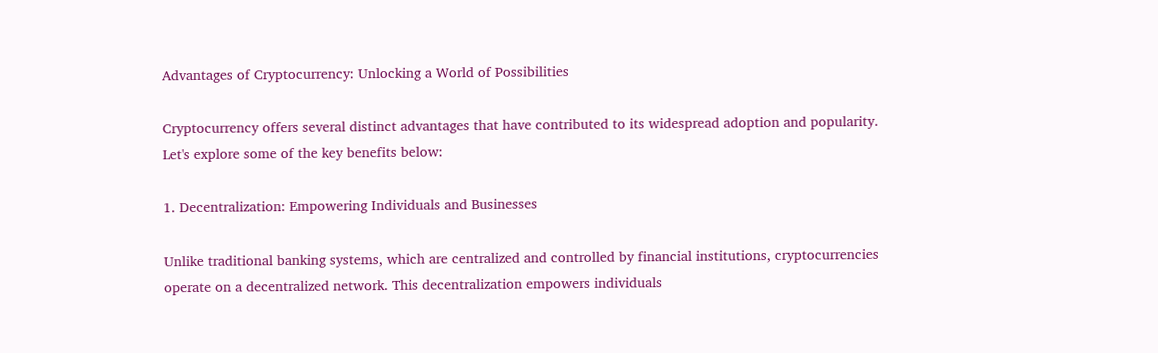Advantages of Cryptocurrency: Unlocking a World of Possibilities

Cryptocurrency offers several distinct advantages that have contributed to its widespread adoption and popularity. Let's explore some of the key benefits below:

1. Decentralization: Empowering Individuals and Businesses

Unlike traditional banking systems, which are centralized and controlled by financial institutions, cryptocurrencies operate on a decentralized network. This decentralization empowers individuals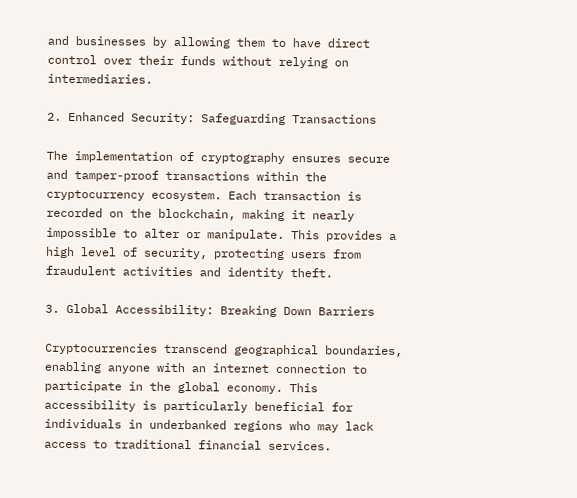and businesses by allowing them to have direct control over their funds without relying on intermediaries.

2. Enhanced Security: Safeguarding Transactions

The implementation of cryptography ensures secure and tamper-proof transactions within the cryptocurrency ecosystem. Each transaction is recorded on the blockchain, making it nearly impossible to alter or manipulate. This provides a high level of security, protecting users from fraudulent activities and identity theft.

3. Global Accessibility: Breaking Down Barriers

Cryptocurrencies transcend geographical boundaries, enabling anyone with an internet connection to participate in the global economy. This accessibility is particularly beneficial for individuals in underbanked regions who may lack access to traditional financial services.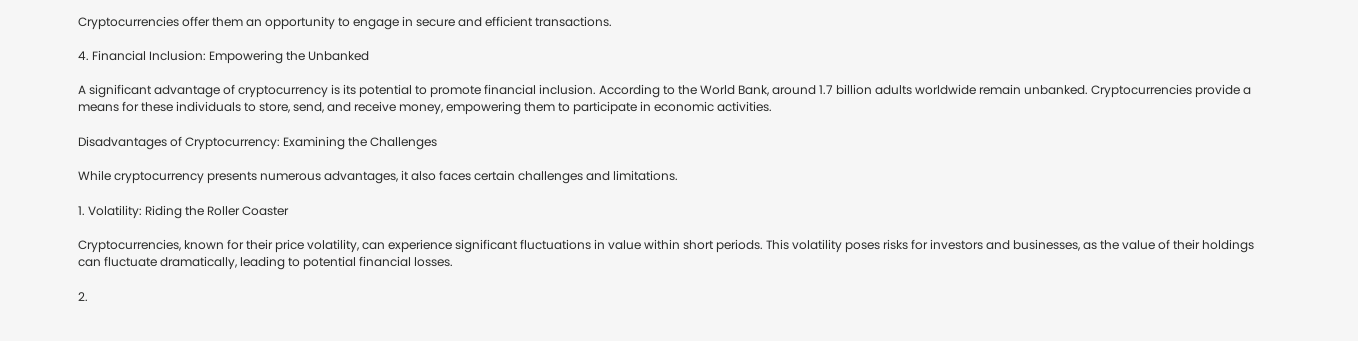Cryptocurrencies offer them an opportunity to engage in secure and efficient transactions.

4. Financial Inclusion: Empowering the Unbanked

A significant advantage of cryptocurrency is its potential to promote financial inclusion. According to the World Bank, around 1.7 billion adults worldwide remain unbanked. Cryptocurrencies provide a means for these individuals to store, send, and receive money, empowering them to participate in economic activities.

Disadvantages of Cryptocurrency: Examining the Challenges

While cryptocurrency presents numerous advantages, it also faces certain challenges and limitations.

1. Volatility: Riding the Roller Coaster

Cryptocurrencies, known for their price volatility, can experience significant fluctuations in value within short periods. This volatility poses risks for investors and businesses, as the value of their holdings can fluctuate dramatically, leading to potential financial losses.

2.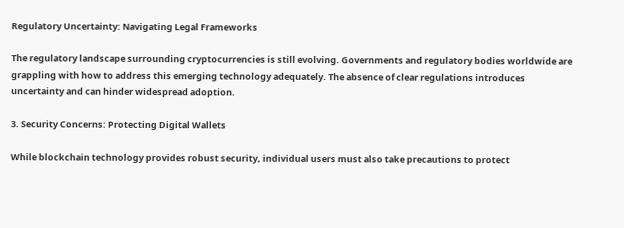Regulatory Uncertainty: Navigating Legal Frameworks

The regulatory landscape surrounding cryptocurrencies is still evolving. Governments and regulatory bodies worldwide are grappling with how to address this emerging technology adequately. The absence of clear regulations introduces uncertainty and can hinder widespread adoption.

3. Security Concerns: Protecting Digital Wallets

While blockchain technology provides robust security, individual users must also take precautions to protect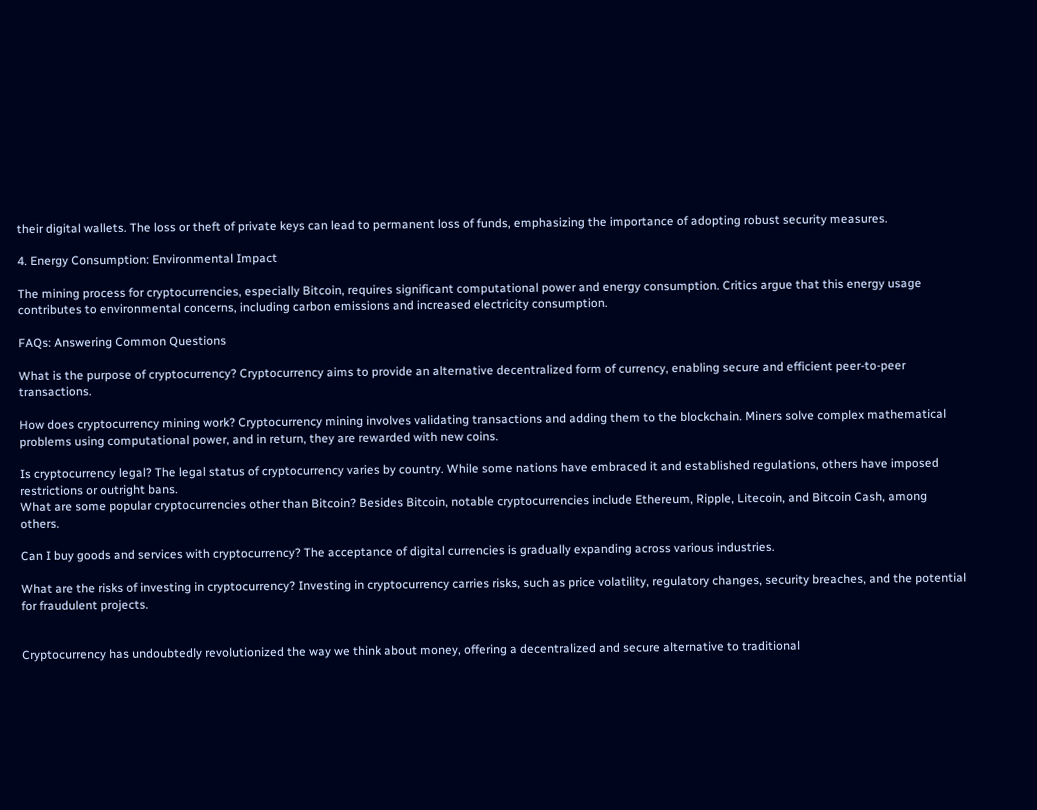their digital wallets. The loss or theft of private keys can lead to permanent loss of funds, emphasizing the importance of adopting robust security measures.

4. Energy Consumption: Environmental Impact

The mining process for cryptocurrencies, especially Bitcoin, requires significant computational power and energy consumption. Critics argue that this energy usage contributes to environmental concerns, including carbon emissions and increased electricity consumption.

FAQs: Answering Common Questions

What is the purpose of cryptocurrency? Cryptocurrency aims to provide an alternative decentralized form of currency, enabling secure and efficient peer-to-peer transactions.

How does cryptocurrency mining work? Cryptocurrency mining involves validating transactions and adding them to the blockchain. Miners solve complex mathematical problems using computational power, and in return, they are rewarded with new coins.

Is cryptocurrency legal? The legal status of cryptocurrency varies by country. While some nations have embraced it and established regulations, others have imposed restrictions or outright bans.
What are some popular cryptocurrencies other than Bitcoin? Besides Bitcoin, notable cryptocurrencies include Ethereum, Ripple, Litecoin, and Bitcoin Cash, among others.

Can I buy goods and services with cryptocurrency? The acceptance of digital currencies is gradually expanding across various industries.

What are the risks of investing in cryptocurrency? Investing in cryptocurrency carries risks, such as price volatility, regulatory changes, security breaches, and the potential for fraudulent projects.


Cryptocurrency has undoubtedly revolutionized the way we think about money, offering a decentralized and secure alternative to traditional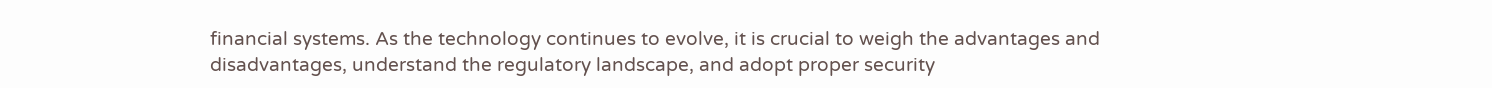financial systems. As the technology continues to evolve, it is crucial to weigh the advantages and disadvantages, understand the regulatory landscape, and adopt proper security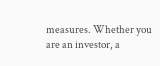measures. Whether you are an investor, a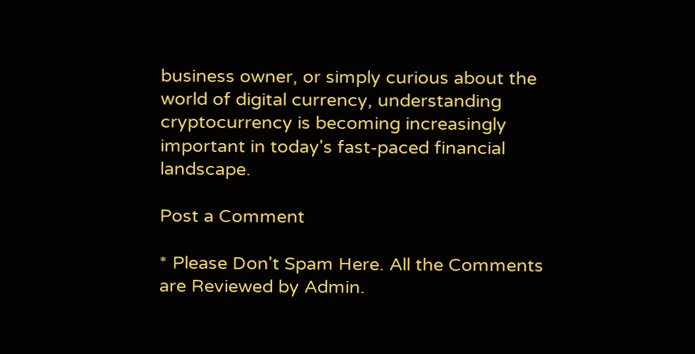business owner, or simply curious about the world of digital currency, understanding cryptocurrency is becoming increasingly important in today's fast-paced financial landscape.

Post a Comment

* Please Don't Spam Here. All the Comments are Reviewed by Admin.